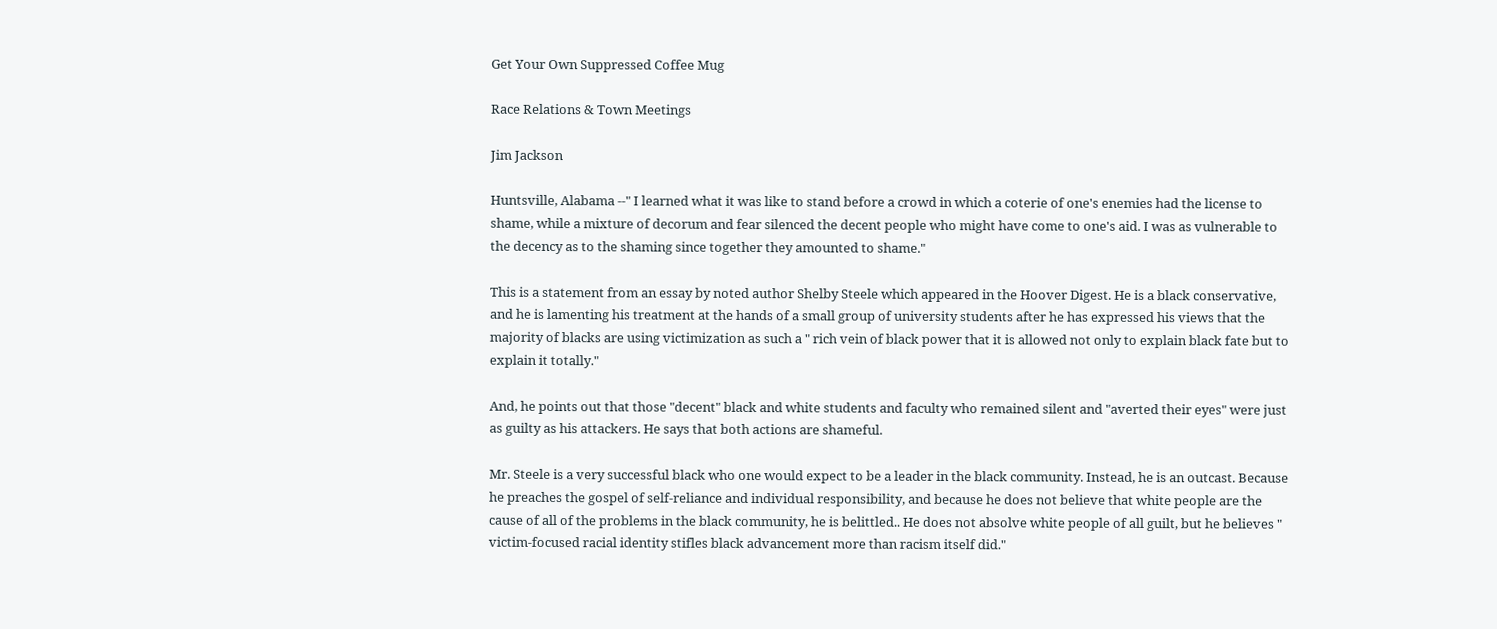Get Your Own Suppressed Coffee Mug

Race Relations & Town Meetings

Jim Jackson

Huntsville, Alabama --" I learned what it was like to stand before a crowd in which a coterie of one's enemies had the license to shame, while a mixture of decorum and fear silenced the decent people who might have come to one's aid. I was as vulnerable to the decency as to the shaming since together they amounted to shame."

This is a statement from an essay by noted author Shelby Steele which appeared in the Hoover Digest. He is a black conservative, and he is lamenting his treatment at the hands of a small group of university students after he has expressed his views that the majority of blacks are using victimization as such a " rich vein of black power that it is allowed not only to explain black fate but to explain it totally."

And, he points out that those "decent" black and white students and faculty who remained silent and "averted their eyes" were just as guilty as his attackers. He says that both actions are shameful.

Mr. Steele is a very successful black who one would expect to be a leader in the black community. Instead, he is an outcast. Because he preaches the gospel of self-reliance and individual responsibility, and because he does not believe that white people are the cause of all of the problems in the black community, he is belittled.. He does not absolve white people of all guilt, but he believes " victim-focused racial identity stifles black advancement more than racism itself did."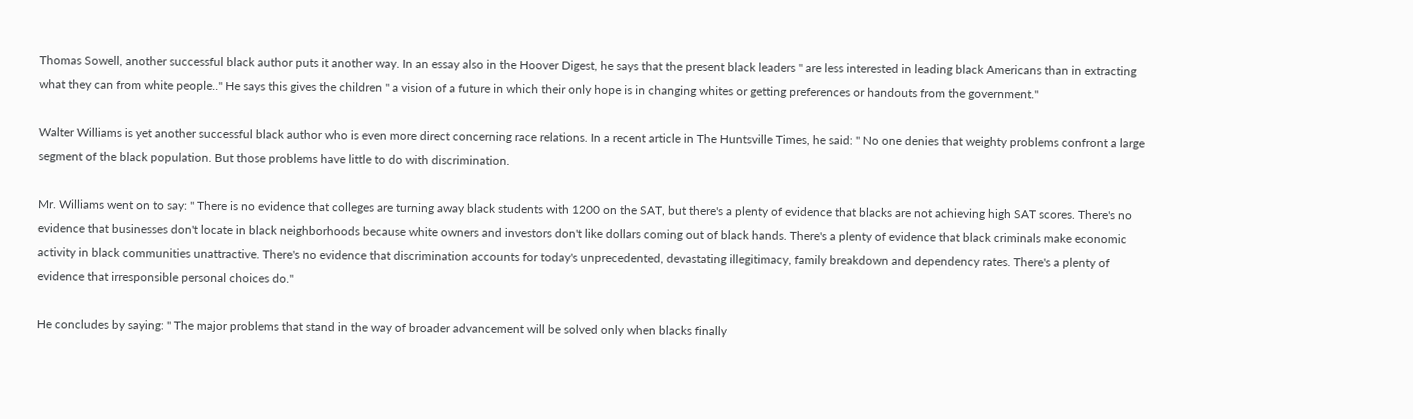Thomas Sowell, another successful black author puts it another way. In an essay also in the Hoover Digest, he says that the present black leaders " are less interested in leading black Americans than in extracting what they can from white people.." He says this gives the children " a vision of a future in which their only hope is in changing whites or getting preferences or handouts from the government."

Walter Williams is yet another successful black author who is even more direct concerning race relations. In a recent article in The Huntsville Times, he said: " No one denies that weighty problems confront a large segment of the black population. But those problems have little to do with discrimination.

Mr. Williams went on to say: " There is no evidence that colleges are turning away black students with 1200 on the SAT, but there's a plenty of evidence that blacks are not achieving high SAT scores. There's no evidence that businesses don't locate in black neighborhoods because white owners and investors don't like dollars coming out of black hands. There's a plenty of evidence that black criminals make economic activity in black communities unattractive. There's no evidence that discrimination accounts for today's unprecedented, devastating illegitimacy, family breakdown and dependency rates. There's a plenty of evidence that irresponsible personal choices do."

He concludes by saying: " The major problems that stand in the way of broader advancement will be solved only when blacks finally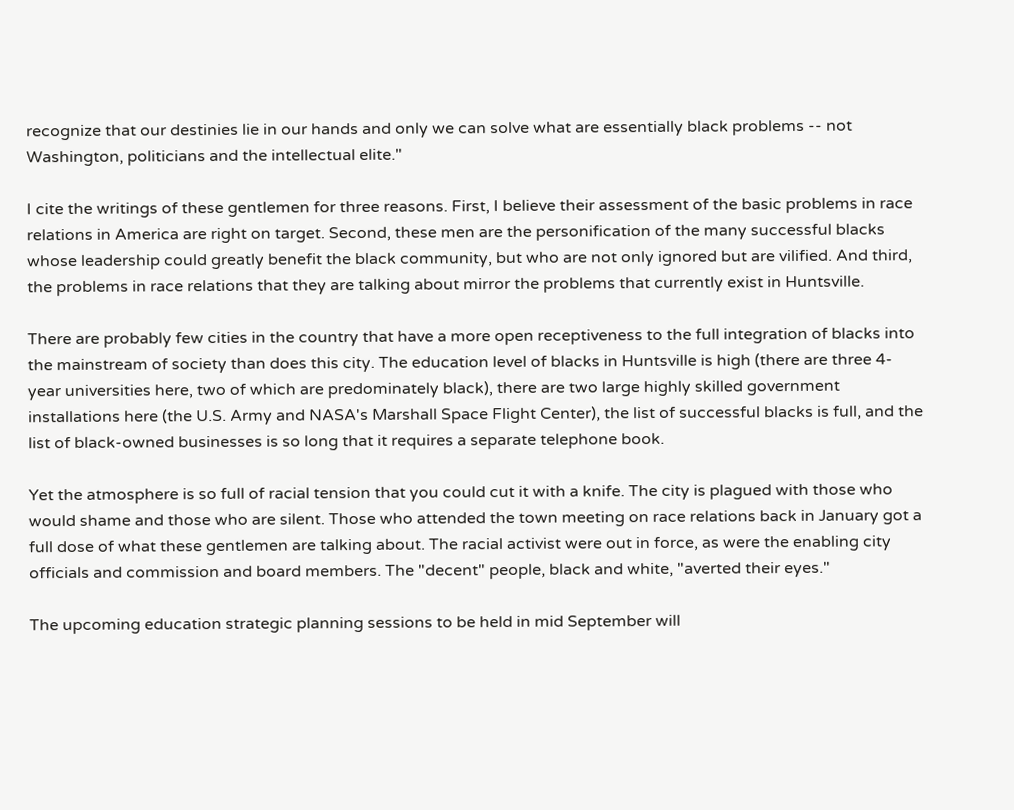recognize that our destinies lie in our hands and only we can solve what are essentially black problems -- not Washington, politicians and the intellectual elite."

I cite the writings of these gentlemen for three reasons. First, I believe their assessment of the basic problems in race relations in America are right on target. Second, these men are the personification of the many successful blacks whose leadership could greatly benefit the black community, but who are not only ignored but are vilified. And third, the problems in race relations that they are talking about mirror the problems that currently exist in Huntsville.

There are probably few cities in the country that have a more open receptiveness to the full integration of blacks into the mainstream of society than does this city. The education level of blacks in Huntsville is high (there are three 4-year universities here, two of which are predominately black), there are two large highly skilled government installations here (the U.S. Army and NASA's Marshall Space Flight Center), the list of successful blacks is full, and the list of black-owned businesses is so long that it requires a separate telephone book.

Yet the atmosphere is so full of racial tension that you could cut it with a knife. The city is plagued with those who would shame and those who are silent. Those who attended the town meeting on race relations back in January got a full dose of what these gentlemen are talking about. The racial activist were out in force, as were the enabling city officials and commission and board members. The "decent" people, black and white, "averted their eyes."

The upcoming education strategic planning sessions to be held in mid September will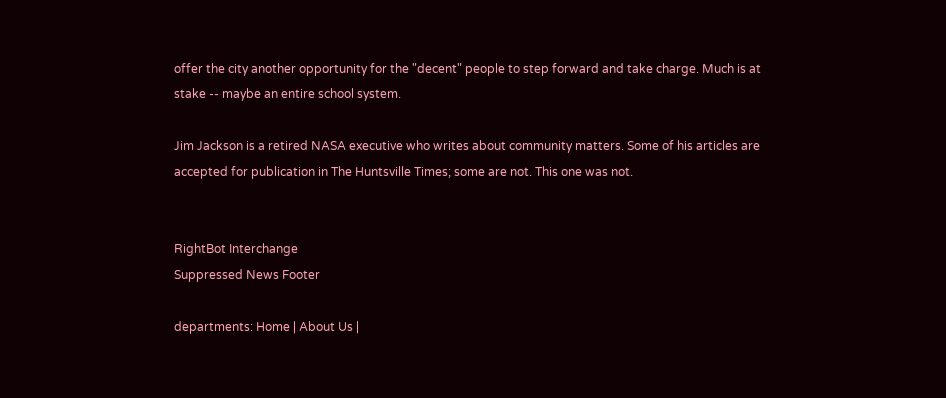offer the city another opportunity for the "decent" people to step forward and take charge. Much is at stake -- maybe an entire school system.

Jim Jackson is a retired NASA executive who writes about community matters. Some of his articles are accepted for publication in The Huntsville Times; some are not. This one was not.


RightBot Interchange
Suppressed News Footer

departments: Home | About Us |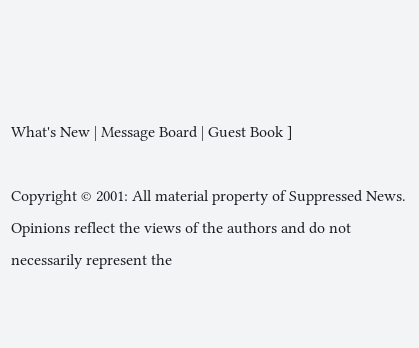What's New | Message Board | Guest Book ]

Copyright © 2001: All material property of Suppressed News.
Opinions reflect the views of the authors and do not necessarily represent the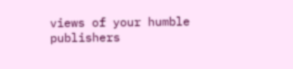views of your humble publishers